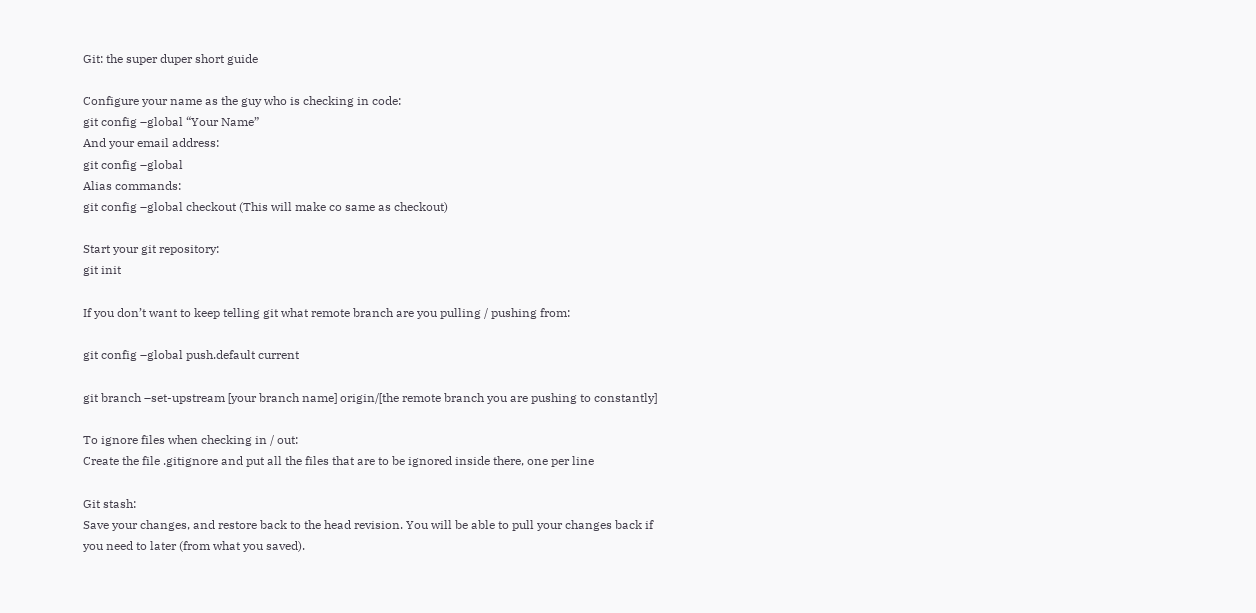Git: the super duper short guide

Configure your name as the guy who is checking in code:
git config –global “Your Name”
And your email address:
git config –global
Alias commands:
git config –global checkout (This will make co same as checkout)

Start your git repository:
git init

If you don’t want to keep telling git what remote branch are you pulling / pushing from:

git config –global push.default current

git branch –set-upstream [your branch name] origin/[the remote branch you are pushing to constantly]

To ignore files when checking in / out:
Create the file .gitignore and put all the files that are to be ignored inside there, one per line

Git stash:
Save your changes, and restore back to the head revision. You will be able to pull your changes back if you need to later (from what you saved).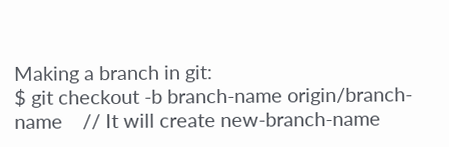Making a branch in git:
$ git checkout -b branch-name origin/branch-name    // It will create new-branch-name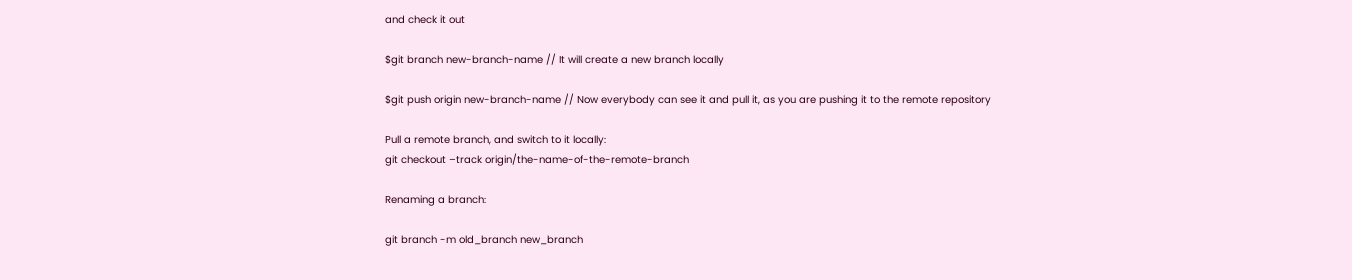and check it out

$git branch new-branch-name // It will create a new branch locally

$git push origin new-branch-name // Now everybody can see it and pull it, as you are pushing it to the remote repository

Pull a remote branch, and switch to it locally:
git checkout –track origin/the-name-of-the-remote-branch

Renaming a branch:

git branch -m old_branch new_branch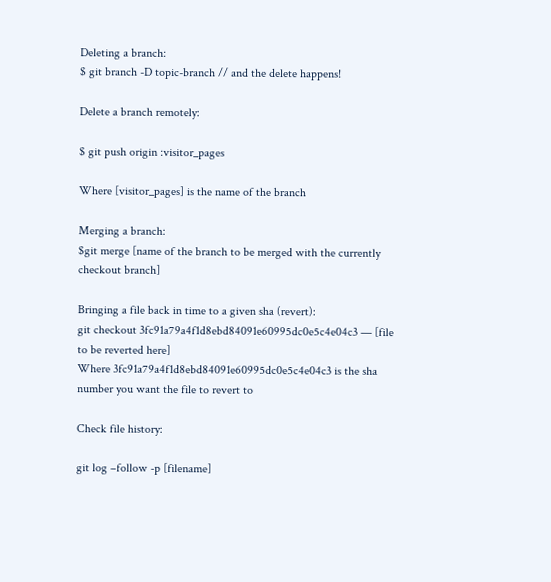Deleting a branch:
$ git branch -D topic-branch // and the delete happens!

Delete a branch remotely:

$ git push origin :visitor_pages

Where [visitor_pages] is the name of the branch

Merging a branch:
$git merge [name of the branch to be merged with the currently checkout branch]

Bringing a file back in time to a given sha (revert):
git checkout 3fc91a79a4f1d8ebd84091e60995dc0e5c4e04c3 — [file to be reverted here]
Where 3fc91a79a4f1d8ebd84091e60995dc0e5c4e04c3 is the sha number you want the file to revert to

Check file history:

git log –follow -p [filename]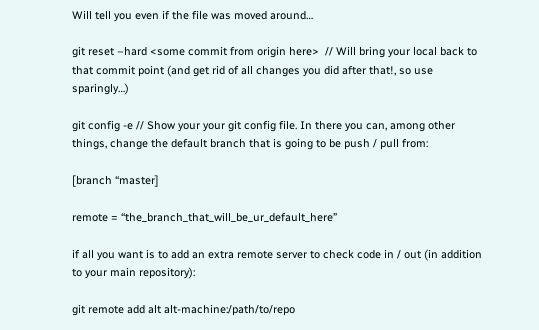Will tell you even if the file was moved around…

git reset –hard <some commit from origin here>  // Will bring your local back to that commit point (and get rid of all changes you did after that!, so use sparingly…)

git config -e // Show your your git config file. In there you can, among other things, change the default branch that is going to be push / pull from:

[branch “master]

remote = “the_branch_that_will_be_ur_default_here”

if all you want is to add an extra remote server to check code in / out (in addition to your main repository):

git remote add alt alt-machine:/path/to/repo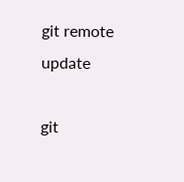git remote update

git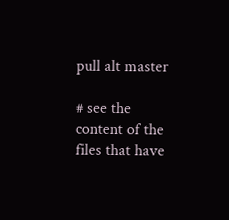pull alt master

# see the content of the files that have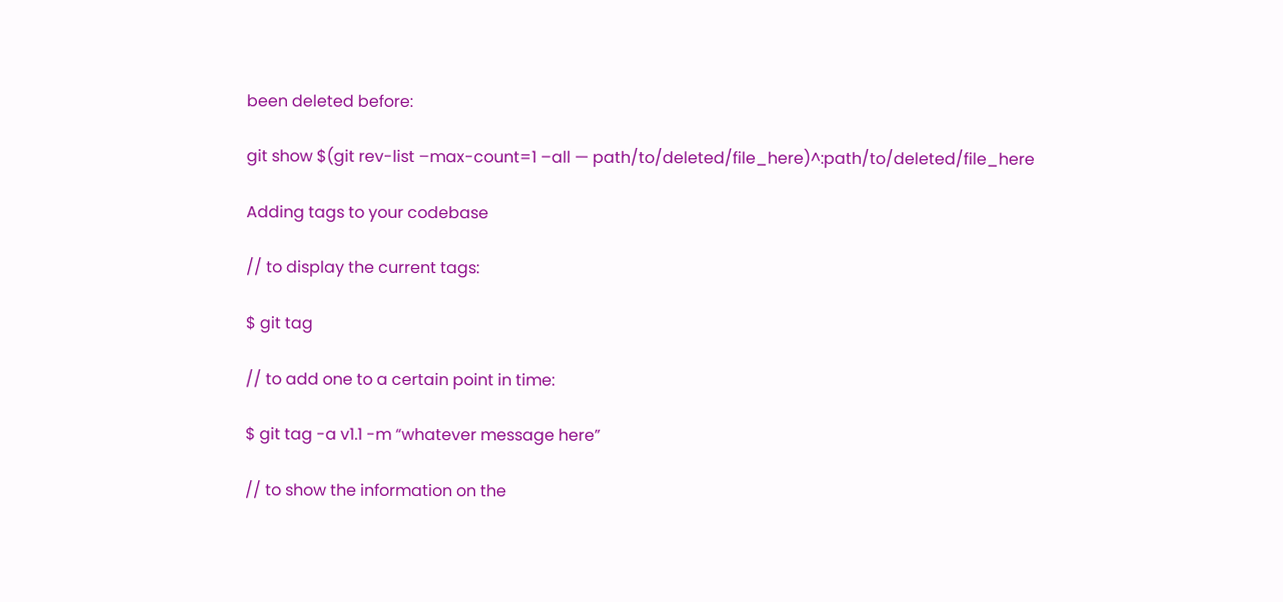been deleted before:

git show $(git rev-list –max-count=1 –all — path/to/deleted/file_here)^:path/to/deleted/file_here

Adding tags to your codebase

// to display the current tags:

$ git tag

// to add one to a certain point in time:

$ git tag -a v1.1 -m “whatever message here”

// to show the information on the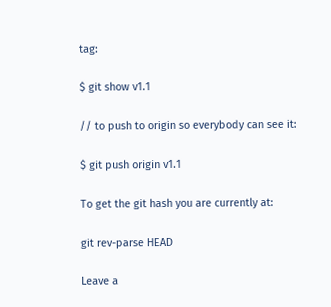tag:

$ git show v1.1

// to push to origin so everybody can see it:

$ git push origin v1.1

To get the git hash you are currently at:

git rev-parse HEAD

Leave a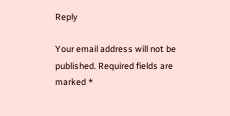Reply

Your email address will not be published. Required fields are marked *